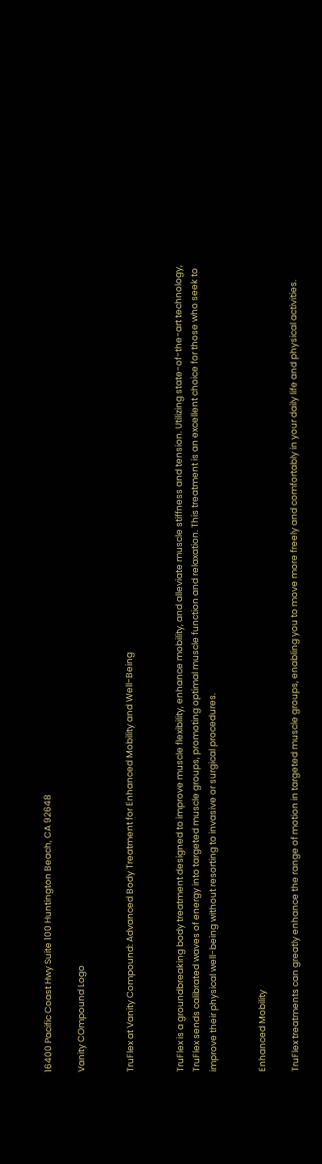16400 Pacific Coast Hwy Suite 100 Huntington Beach, CA 92648

Vanity COmpound Logo


TruFlex at Vanity Compound: Advanced Body Treatment for Enhanced Mobility and Well-Being


TruFlex is a groundbreaking body treatment designed to improve muscle flexibility, enhance mobility, and alleviate muscle stiffness and tension. Utilizing state-of-the-art technology, TruFlex sends calibrated waves of energy into targeted muscle groups, promoting optimal muscle function and relaxation. This treatment is an excellent choice for those who seek to improve their physical well-being without resorting to invasive or surgical procedures.


Enhanced Mobility

TruFlex treatments can greatly enhance the range of motion in targeted muscle groups, enabling you to move more freely and comfortably in your daily life and physical activities.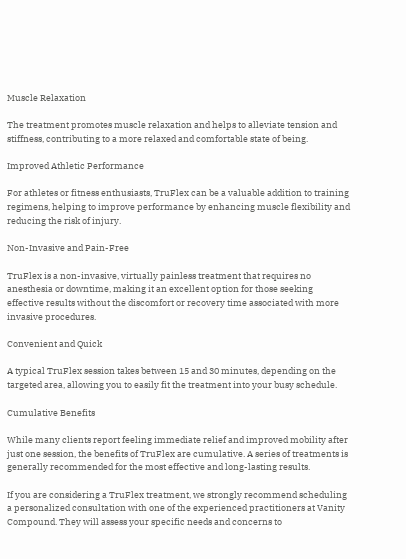Muscle Relaxation

The treatment promotes muscle relaxation and helps to alleviate tension and stiffness, contributing to a more relaxed and comfortable state of being.

Improved Athletic Performance

For athletes or fitness enthusiasts, TruFlex can be a valuable addition to training regimens, helping to improve performance by enhancing muscle flexibility and reducing the risk of injury.

Non-Invasive and Pain-Free

TruFlex is a non-invasive, virtually painless treatment that requires no anesthesia or downtime, making it an excellent option for those seeking effective results without the discomfort or recovery time associated with more invasive procedures.

Convenient and Quick

A typical TruFlex session takes between 15 and 30 minutes, depending on the targeted area, allowing you to easily fit the treatment into your busy schedule.

Cumulative Benefits

While many clients report feeling immediate relief and improved mobility after just one session, the benefits of TruFlex are cumulative. A series of treatments is generally recommended for the most effective and long-lasting results.

If you are considering a TruFlex treatment, we strongly recommend scheduling a personalized consultation with one of the experienced practitioners at Vanity Compound. They will assess your specific needs and concerns to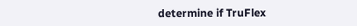determine if TruFlex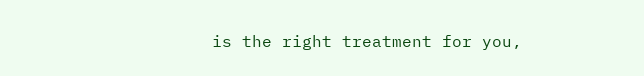is the right treatment for you,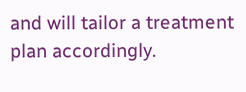and will tailor a treatment plan accordingly.